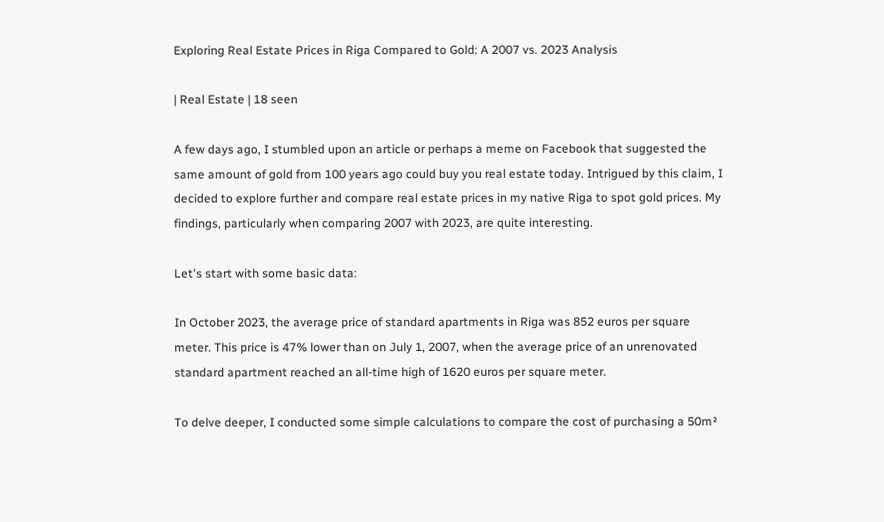Exploring Real Estate Prices in Riga Compared to Gold: A 2007 vs. 2023 Analysis

| Real Estate | 18 seen

A few days ago, I stumbled upon an article or perhaps a meme on Facebook that suggested the same amount of gold from 100 years ago could buy you real estate today. Intrigued by this claim, I decided to explore further and compare real estate prices in my native Riga to spot gold prices. My findings, particularly when comparing 2007 with 2023, are quite interesting.

Let's start with some basic data:

In October 2023, the average price of standard apartments in Riga was 852 euros per square meter. This price is 47% lower than on July 1, 2007, when the average price of an unrenovated standard apartment reached an all-time high of 1620 euros per square meter.

To delve deeper, I conducted some simple calculations to compare the cost of purchasing a 50m²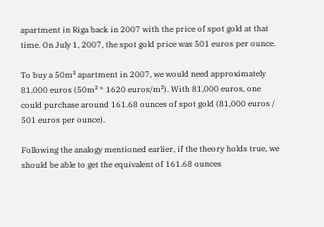apartment in Riga back in 2007 with the price of spot gold at that time. On July 1, 2007, the spot gold price was 501 euros per ounce.

To buy a 50m² apartment in 2007, we would need approximately 81,000 euros (50m² * 1620 euros/m²). With 81,000 euros, one could purchase around 161.68 ounces of spot gold (81,000 euros / 501 euros per ounce).

Following the analogy mentioned earlier, if the theory holds true, we should be able to get the equivalent of 161.68 ounces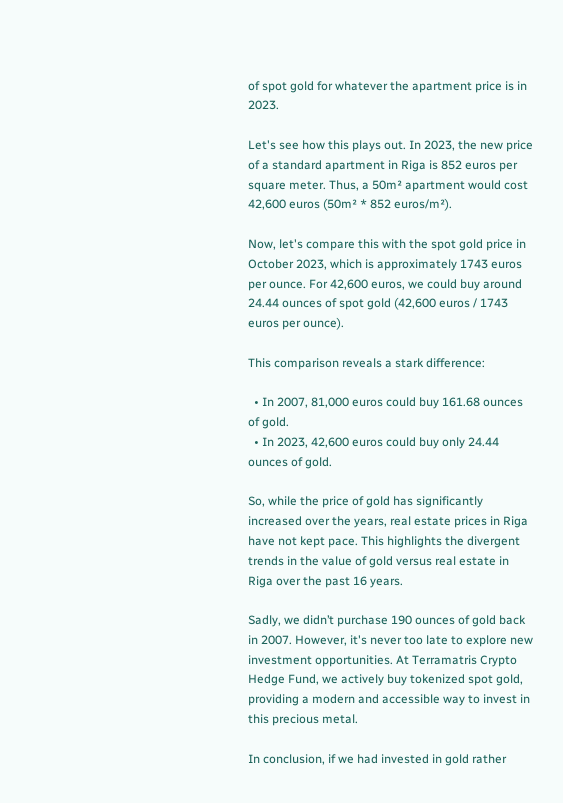of spot gold for whatever the apartment price is in 2023.

Let's see how this plays out. In 2023, the new price of a standard apartment in Riga is 852 euros per square meter. Thus, a 50m² apartment would cost 42,600 euros (50m² * 852 euros/m²).

Now, let's compare this with the spot gold price in October 2023, which is approximately 1743 euros per ounce. For 42,600 euros, we could buy around 24.44 ounces of spot gold (42,600 euros / 1743 euros per ounce).

This comparison reveals a stark difference:

  • In 2007, 81,000 euros could buy 161.68 ounces of gold.
  • In 2023, 42,600 euros could buy only 24.44 ounces of gold.

So, while the price of gold has significantly increased over the years, real estate prices in Riga have not kept pace. This highlights the divergent trends in the value of gold versus real estate in Riga over the past 16 years.

Sadly, we didn’t purchase 190 ounces of gold back in 2007. However, it's never too late to explore new investment opportunities. At Terramatris Crypto Hedge Fund, we actively buy tokenized spot gold, providing a modern and accessible way to invest in this precious metal.

In conclusion, if we had invested in gold rather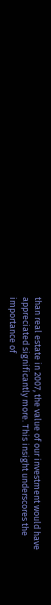than real estate in 2007, the value of our investment would have appreciated significantly more. This insight underscores the importance of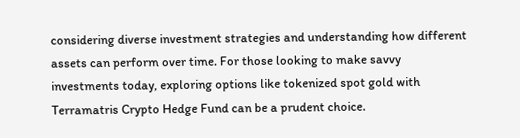considering diverse investment strategies and understanding how different assets can perform over time. For those looking to make savvy investments today, exploring options like tokenized spot gold with Terramatris Crypto Hedge Fund can be a prudent choice.